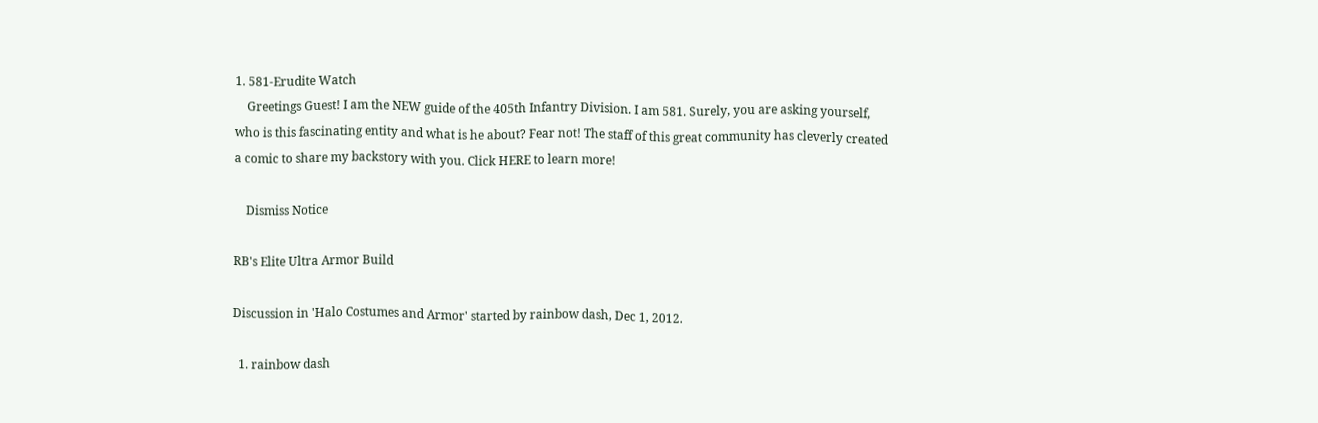1. 581-Erudite Watch
    Greetings Guest! I am the NEW guide of the 405th Infantry Division. I am 581. Surely, you are asking yourself, who is this fascinating entity and what is he about? Fear not! The staff of this great community has cleverly created a comic to share my backstory with you. Click HERE to learn more!

    Dismiss Notice

RB's Elite Ultra Armor Build

Discussion in 'Halo Costumes and Armor' started by rainbow dash, Dec 1, 2012.

  1. rainbow dash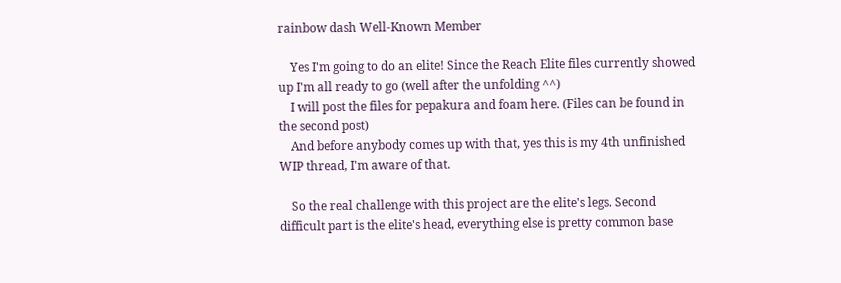rainbow dash Well-Known Member

    Yes I'm going to do an elite! Since the Reach Elite files currently showed up I'm all ready to go (well after the unfolding ^^)
    I will post the files for pepakura and foam here. (Files can be found in the second post)
    And before anybody comes up with that, yes this is my 4th unfinished WIP thread, I'm aware of that.

    So the real challenge with this project are the elite's legs. Second difficult part is the elite's head, everything else is pretty common base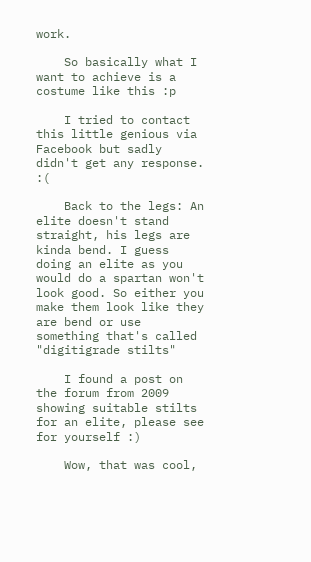work.

    So basically what I want to achieve is a costume like this :p

    I tried to contact this little genious via Facebook but sadly didn't get any response. :(

    Back to the legs: An elite doesn't stand straight, his legs are kinda bend. I guess doing an elite as you would do a spartan won't look good. So either you make them look like they are bend or use something that's called "digitigrade stilts"

    I found a post on the forum from 2009 showing suitable stilts for an elite, please see for yourself :)

    Wow, that was cool,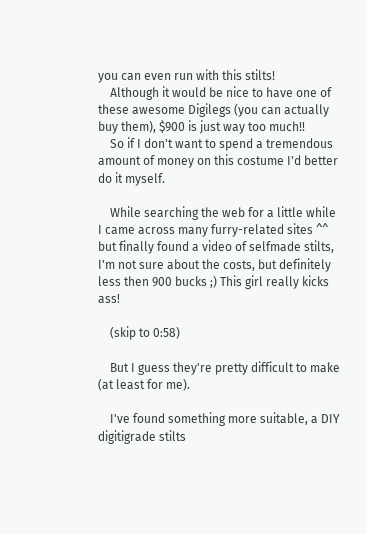you can even run with this stilts!
    Although it would be nice to have one of these awesome Digilegs (you can actually buy them), $900 is just way too much!!
    So if I don't want to spend a tremendous amount of money on this costume I'd better do it myself.

    While searching the web for a little while I came across many furry-related sites ^^ but finally found a video of selfmade stilts, I'm not sure about the costs, but definitely less then 900 bucks ;) This girl really kicks ass!

    (skip to 0:58)

    But I guess they're pretty difficult to make (at least for me).

    I've found something more suitable, a DIY digitigrade stilts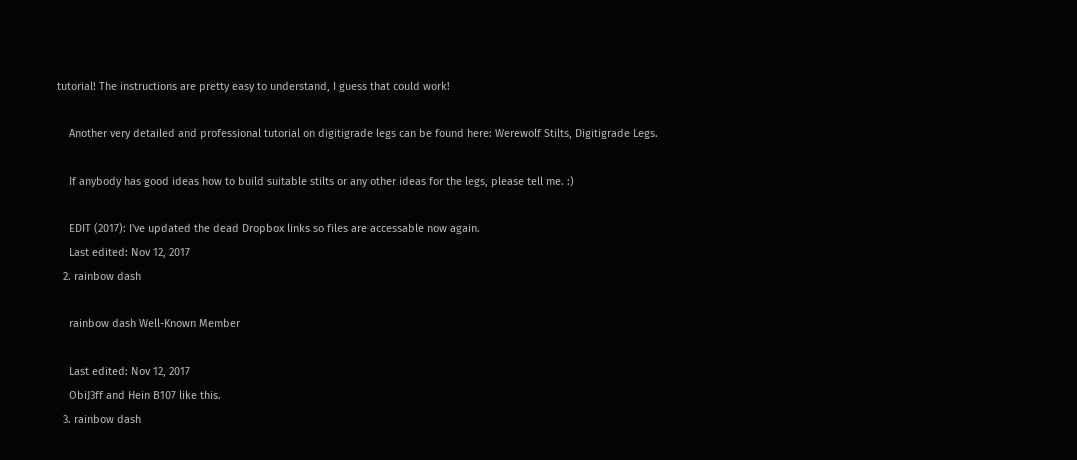tutorial! The instructions are pretty easy to understand, I guess that could work!

    Another very detailed and professional tutorial on digitigrade legs can be found here: Werewolf Stilts, Digitigrade Legs.

    If anybody has good ideas how to build suitable stilts or any other ideas for the legs, please tell me. :)

    EDIT (2017): I've updated the dead Dropbox links so files are accessable now again.
    Last edited: Nov 12, 2017
  2. rainbow dash

    rainbow dash Well-Known Member

    Last edited: Nov 12, 2017
    ObiJ3ff and Hein B107 like this.
  3. rainbow dash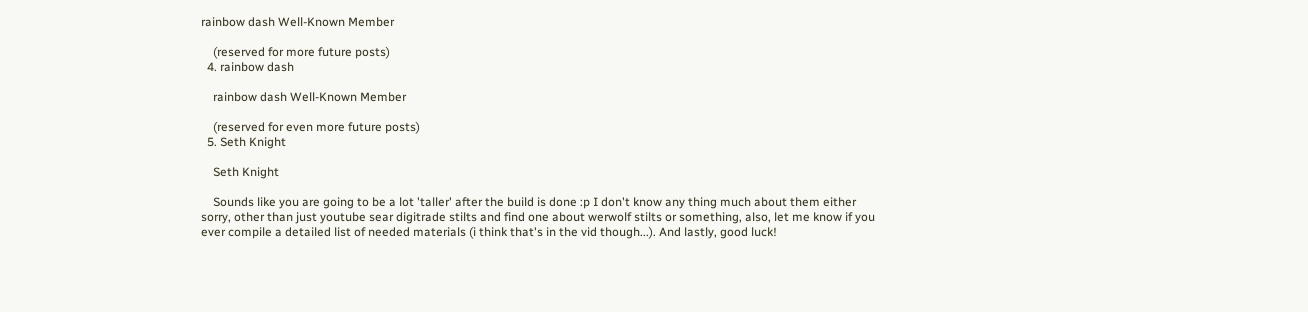rainbow dash Well-Known Member

    (reserved for more future posts)
  4. rainbow dash

    rainbow dash Well-Known Member

    (reserved for even more future posts)
  5. Seth Knight

    Seth Knight

    Sounds like you are going to be a lot 'taller' after the build is done :p I don't know any thing much about them either sorry, other than just youtube sear digitrade stilts and find one about werwolf stilts or something, also, let me know if you ever compile a detailed list of needed materials (i think that's in the vid though...). And lastly, good luck!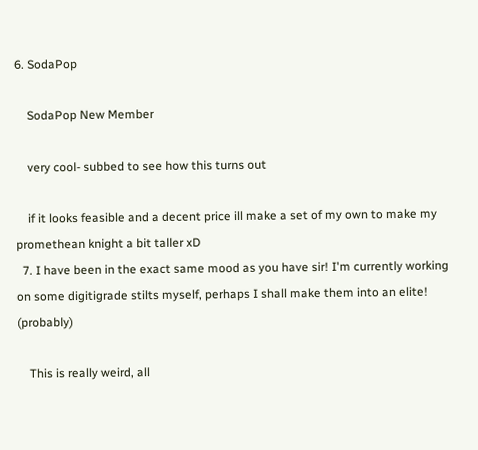6. SodaPop

    SodaPop New Member

    very cool- subbed to see how this turns out

    if it looks feasible and a decent price ill make a set of my own to make my promethean knight a bit taller xD
  7. I have been in the exact same mood as you have sir! I'm currently working on some digitigrade stilts myself, perhaps I shall make them into an elite! (probably)

    This is really weird, all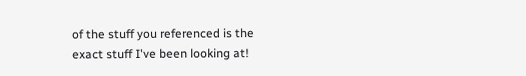of the stuff you referenced is the exact stuff I've been looking at!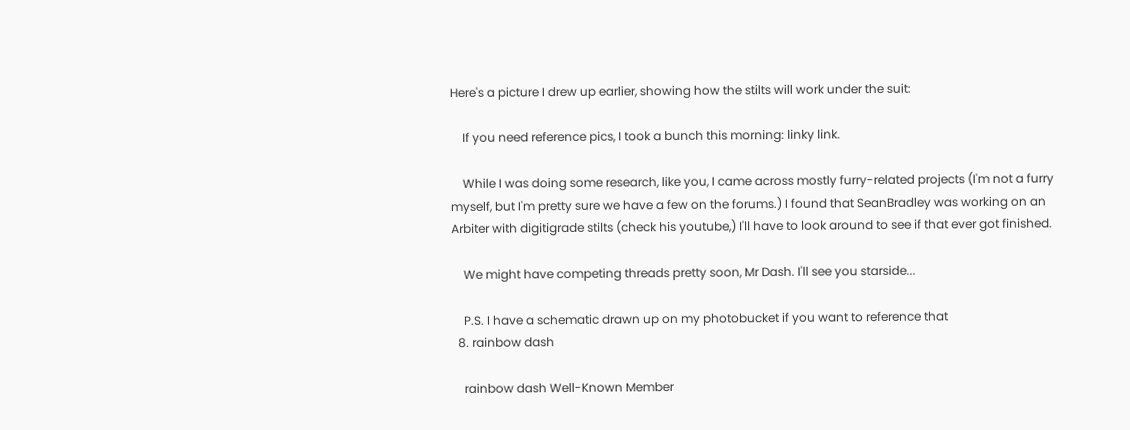Here's a picture I drew up earlier, showing how the stilts will work under the suit:

    If you need reference pics, I took a bunch this morning: linky link.

    While I was doing some research, like you, I came across mostly furry-related projects (I'm not a furry myself, but I'm pretty sure we have a few on the forums.) I found that SeanBradley was working on an Arbiter with digitigrade stilts (check his youtube,) I'll have to look around to see if that ever got finished.

    We might have competing threads pretty soon, Mr Dash. I'll see you starside...

    P.S. I have a schematic drawn up on my photobucket if you want to reference that
  8. rainbow dash

    rainbow dash Well-Known Member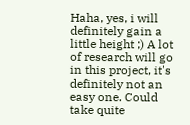Haha, yes, i will definitely gain a little height ;) A lot of research will go in this project, it's definitely not an easy one. Could take quite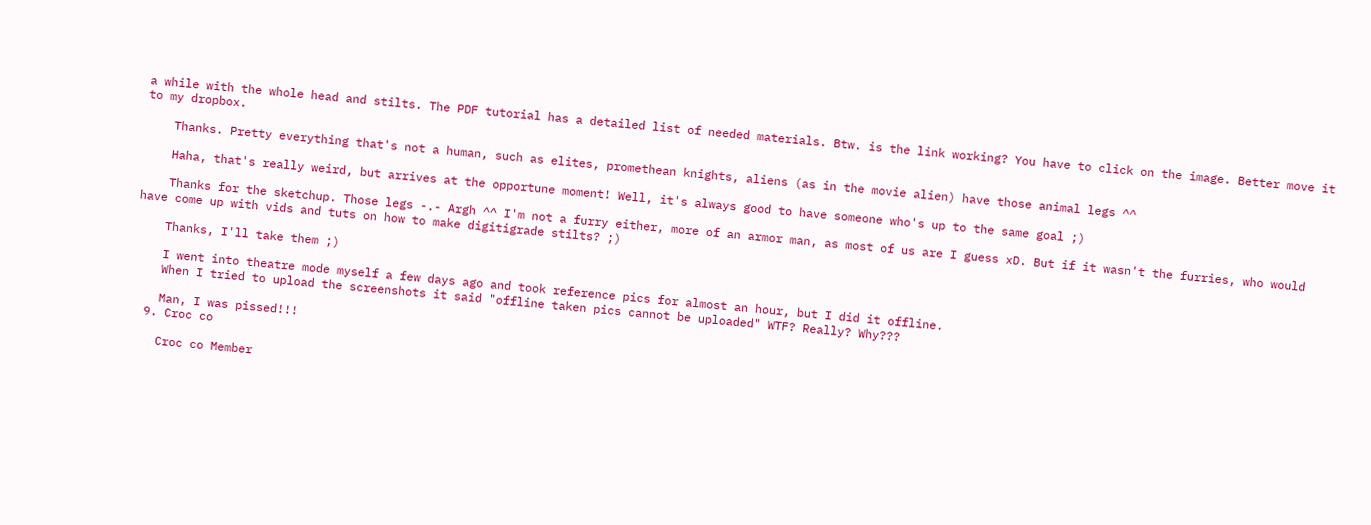a while with the whole head and stilts. The PDF tutorial has a detailed list of needed materials. Btw. is the link working? You have to click on the image. Better move it to my dropbox.

    Thanks. Pretty everything that's not a human, such as elites, promethean knights, aliens (as in the movie alien) have those animal legs ^^

    Haha, that's really weird, but arrives at the opportune moment! Well, it's always good to have someone who's up to the same goal ;)

    Thanks for the sketchup. Those legs -.- Argh ^^ I'm not a furry either, more of an armor man, as most of us are I guess xD. But if it wasn't the furries, who would have come up with vids and tuts on how to make digitigrade stilts? ;)

    Thanks, I'll take them ;)

    I went into theatre mode myself a few days ago and took reference pics for almost an hour, but I did it offline.
    When I tried to upload the screenshots it said "offline taken pics cannot be uploaded" WTF? Really? Why???

    Man, I was pissed!!!
  9. Croc co

    Croc co Member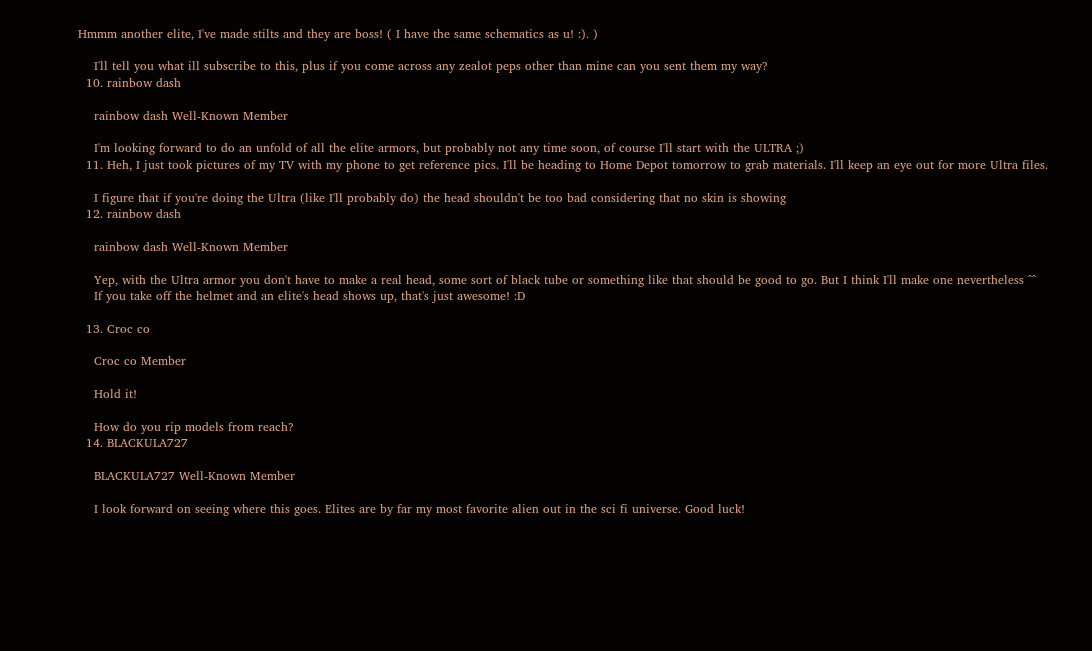Hmmm another elite, I've made stilts and they are boss! ( I have the same schematics as u! :). )

    I'll tell you what ill subscribe to this, plus if you come across any zealot peps other than mine can you sent them my way?
  10. rainbow dash

    rainbow dash Well-Known Member

    I'm looking forward to do an unfold of all the elite armors, but probably not any time soon, of course I'll start with the ULTRA ;)
  11. Heh, I just took pictures of my TV with my phone to get reference pics. I'll be heading to Home Depot tomorrow to grab materials. I'll keep an eye out for more Ultra files.

    I figure that if you're doing the Ultra (like I'll probably do) the head shouldn't be too bad considering that no skin is showing
  12. rainbow dash

    rainbow dash Well-Known Member

    Yep, with the Ultra armor you don't have to make a real head, some sort of black tube or something like that should be good to go. But I think I'll make one nevertheless ^^
    If you take off the helmet and an elite's head shows up, that's just awesome! :D

  13. Croc co

    Croc co Member

    Hold it!

    How do you rip models from reach?
  14. BLACKULA727

    BLACKULA727 Well-Known Member

    I look forward on seeing where this goes. Elites are by far my most favorite alien out in the sci fi universe. Good luck!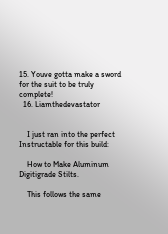15. Youve gotta make a sword for the suit to be truly complete!
  16. Liamthedevastator


    I just ran into the perfect Instructable for this build:

    How to Make Aluminum Digitigrade Stilts.

    This follows the same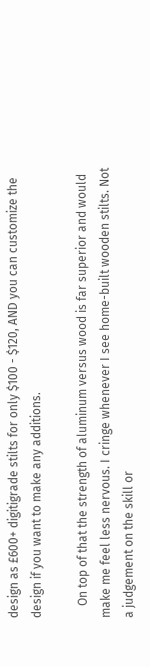design as £600+ digitigrade stilts for only $100 - $120, AND you can customize the design if you want to make any additions.

    On top of that the strength of aluminum versus wood is far superior and would make me feel less nervous. I cringe whenever I see home-built wooden stilts. Not a judgement on the skill or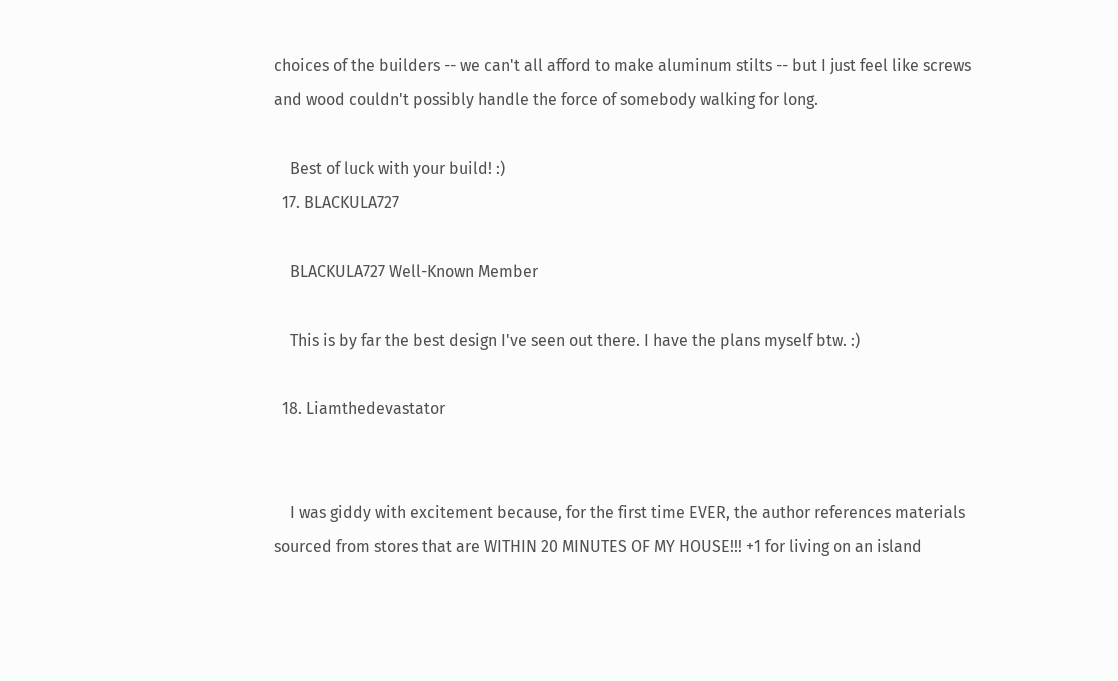choices of the builders -- we can't all afford to make aluminum stilts -- but I just feel like screws and wood couldn't possibly handle the force of somebody walking for long.

    Best of luck with your build! :)
  17. BLACKULA727

    BLACKULA727 Well-Known Member

    This is by far the best design I've seen out there. I have the plans myself btw. :)

  18. Liamthedevastator


    I was giddy with excitement because, for the first time EVER, the author references materials sourced from stores that are WITHIN 20 MINUTES OF MY HOUSE!!! +1 for living on an island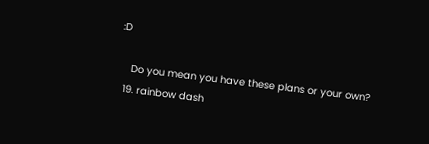:D

    Do you mean you have these plans or your own?
  19. rainbow dash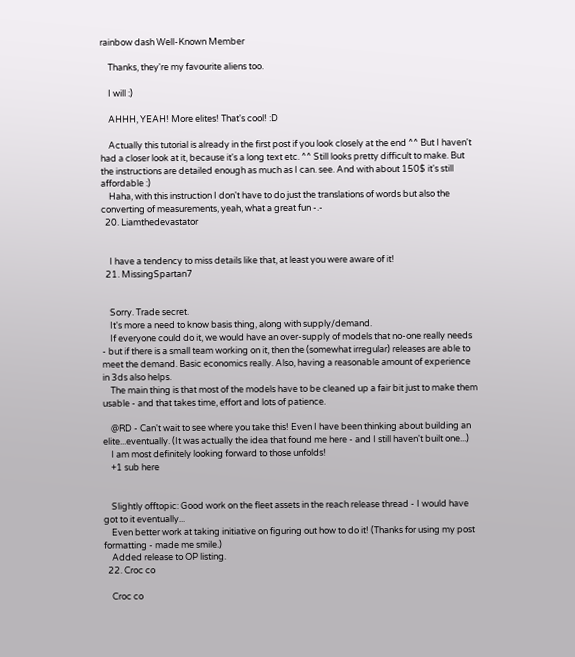rainbow dash Well-Known Member

    Thanks, they're my favourite aliens too.

    I will :)

    AHHH, YEAH! More elites! That's cool! :D

    Actually this tutorial is already in the first post if you look closely at the end ^^ But I haven't had a closer look at it, because it's a long text etc. ^^ Still looks pretty difficult to make. But the instructions are detailed enough as much as I can. see. And with about 150$ it's still affordable :)
    Haha, with this instruction I don't have to do just the translations of words but also the converting of measurements, yeah, what a great fun -.-
  20. Liamthedevastator


    I have a tendency to miss details like that, at least you were aware of it!
  21. MissingSpartan7


    Sorry. Trade secret.
    It's more a need to know basis thing, along with supply/demand.
    If everyone could do it, we would have an over-supply of models that no-one really needs - but if there is a small team working on it, then the (somewhat irregular) releases are able to meet the demand. Basic economics really. Also, having a reasonable amount of experience in 3ds also helps.
    The main thing is that most of the models have to be cleaned up a fair bit just to make them usable - and that takes time, effort and lots of patience.

    @RD - Can't wait to see where you take this! Even I have been thinking about building an elite...eventually. (It was actually the idea that found me here - and I still haven't built one...)
    I am most definitely looking forward to those unfolds!
    +1 sub here


    Slightly offtopic: Good work on the fleet assets in the reach release thread - I would have got to it eventually...
    Even better work at taking initiative on figuring out how to do it! (Thanks for using my post formatting - made me smile.)
    Added release to OP listing.
  22. Croc co

    Croc co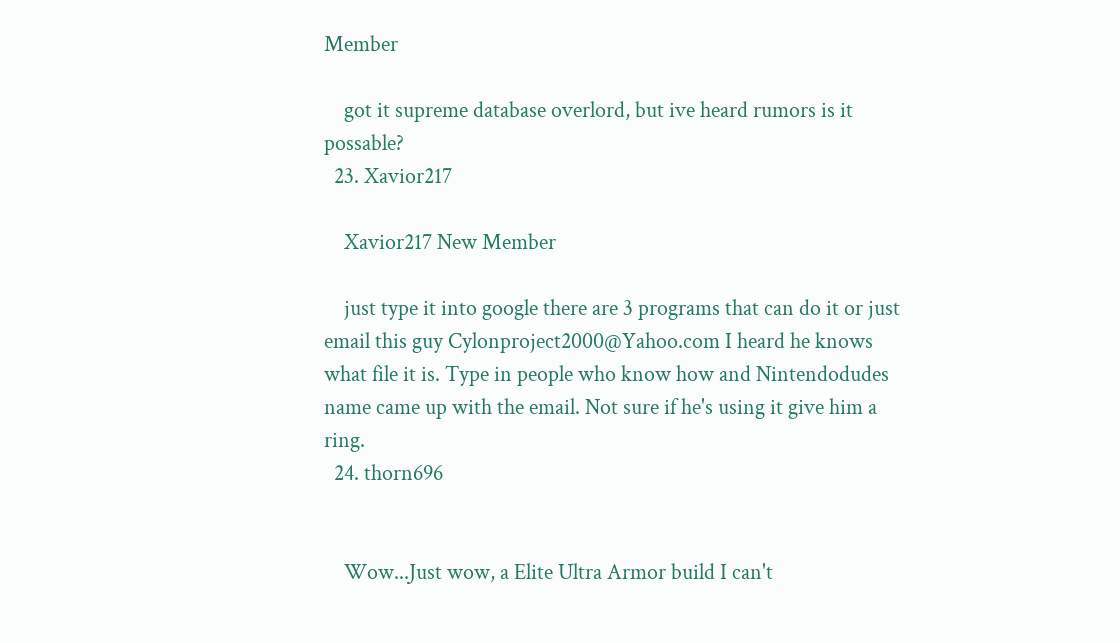Member

    got it supreme database overlord, but ive heard rumors is it possable?
  23. Xavior217

    Xavior217 New Member

    just type it into google there are 3 programs that can do it or just email this guy Cylonproject2000@Yahoo.com I heard he knows what file it is. Type in people who know how and Nintendodudes name came up with the email. Not sure if he's using it give him a ring.
  24. thorn696


    Wow...Just wow, a Elite Ultra Armor build I can't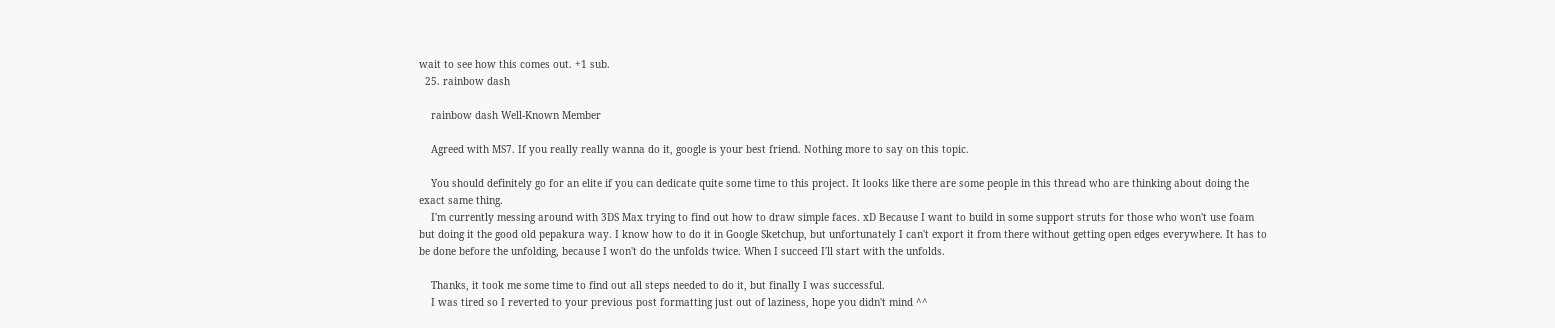wait to see how this comes out. +1 sub.
  25. rainbow dash

    rainbow dash Well-Known Member

    Agreed with MS7. If you really really wanna do it, google is your best friend. Nothing more to say on this topic.

    You should definitely go for an elite if you can dedicate quite some time to this project. It looks like there are some people in this thread who are thinking about doing the exact same thing.
    I'm currently messing around with 3DS Max trying to find out how to draw simple faces. xD Because I want to build in some support struts for those who won't use foam but doing it the good old pepakura way. I know how to do it in Google Sketchup, but unfortunately I can't export it from there without getting open edges everywhere. It has to be done before the unfolding, because I won't do the unfolds twice. When I succeed I'll start with the unfolds.

    Thanks, it took me some time to find out all steps needed to do it, but finally I was successful.
    I was tired so I reverted to your previous post formatting just out of laziness, hope you didn't mind ^^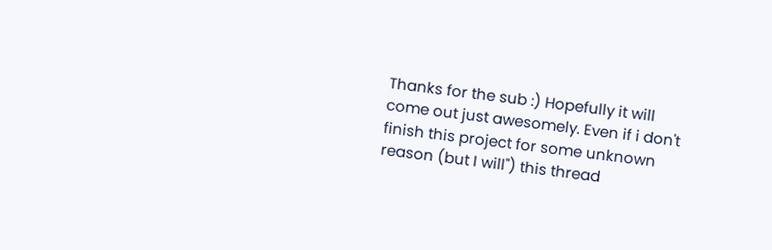Thanks for the sub :) Hopefully it will come out just awesomely. Even if i don't finish this project for some unknown reason (but I will") this thread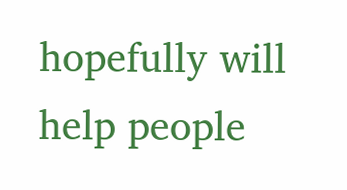hopefully will help people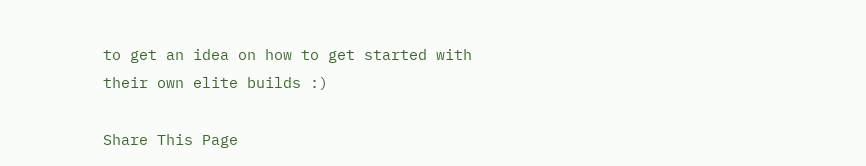to get an idea on how to get started with their own elite builds :)

Share This Page